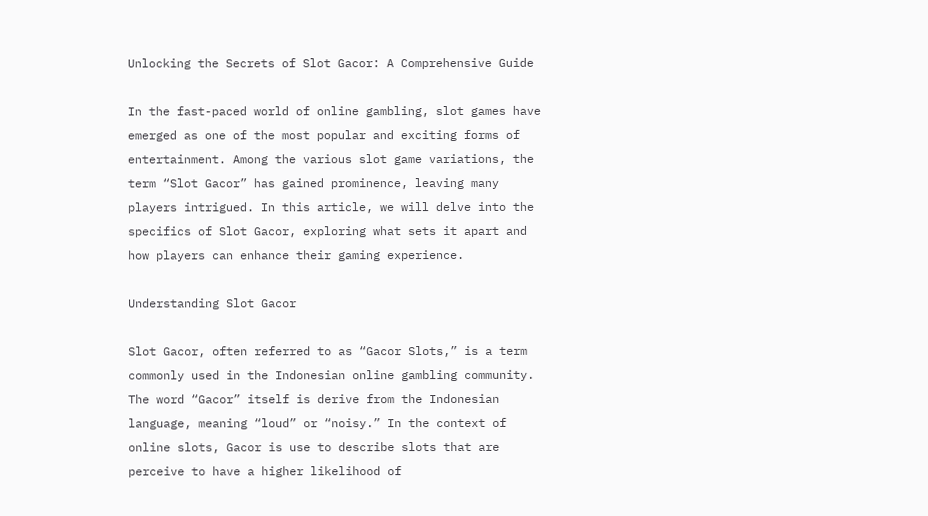Unlocking the Secrets of Slot Gacor: A Comprehensive Guide

In the fast-paced world of online gambling, slot games have emerged as one of the most popular and exciting forms of entertainment. Among the various slot game variations, the term “Slot Gacor” has gained prominence, leaving many players intrigued. In this article, we will delve into the specifics of Slot Gacor, exploring what sets it apart and how players can enhance their gaming experience.

Understanding Slot Gacor

Slot Gacor, often referred to as “Gacor Slots,” is a term commonly used in the Indonesian online gambling community. The word “Gacor” itself is derive from the Indonesian language, meaning “loud” or “noisy.” In the context of online slots, Gacor is use to describe slots that are perceive to have a higher likelihood of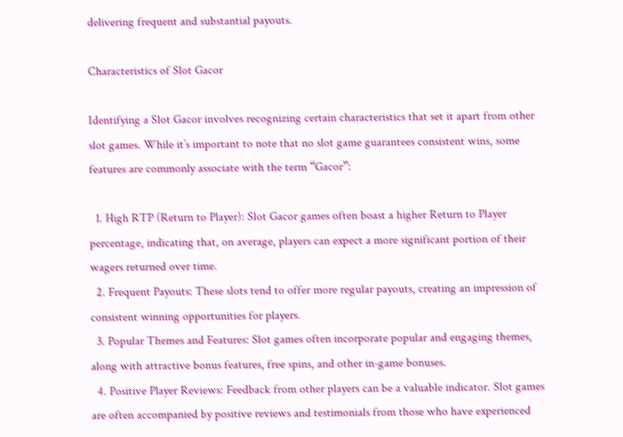delivering frequent and substantial payouts.

Characteristics of Slot Gacor

Identifying a Slot Gacor involves recognizing certain characteristics that set it apart from other slot games. While it’s important to note that no slot game guarantees consistent wins, some features are commonly associate with the term “Gacor”:

  1. High RTP (Return to Player): Slot Gacor games often boast a higher Return to Player percentage, indicating that, on average, players can expect a more significant portion of their wagers returned over time.
  2. Frequent Payouts: These slots tend to offer more regular payouts, creating an impression of consistent winning opportunities for players.
  3. Popular Themes and Features: Slot games often incorporate popular and engaging themes, along with attractive bonus features, free spins, and other in-game bonuses.
  4. Positive Player Reviews: Feedback from other players can be a valuable indicator. Slot games are often accompanied by positive reviews and testimonials from those who have experienced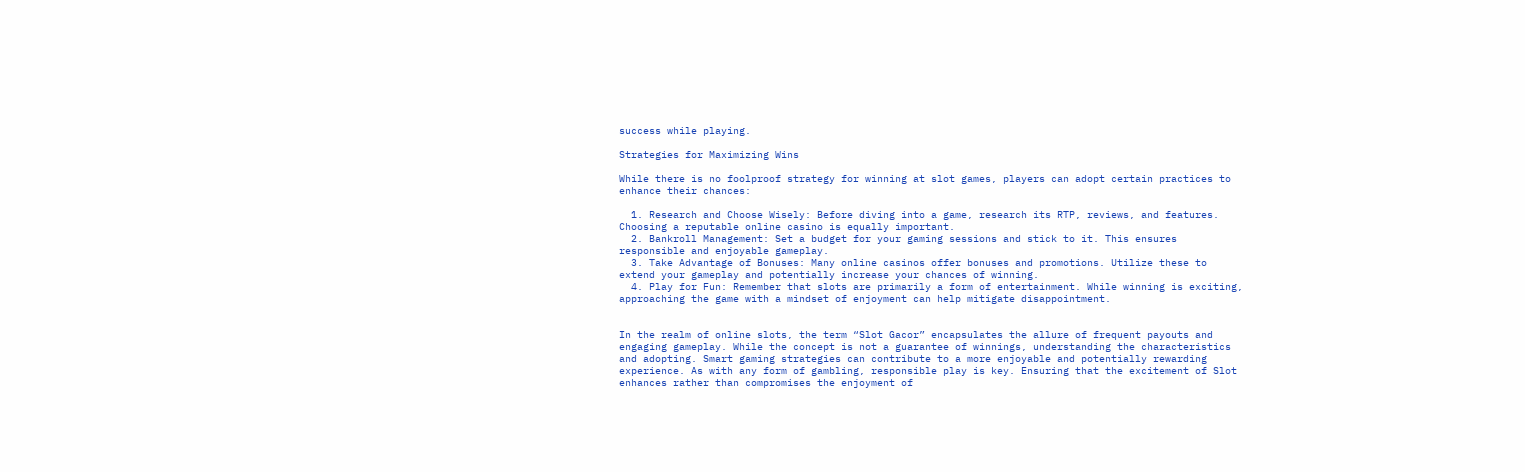success while playing.

Strategies for Maximizing Wins

While there is no foolproof strategy for winning at slot games, players can adopt certain practices to enhance their chances:

  1. Research and Choose Wisely: Before diving into a game, research its RTP, reviews, and features. Choosing a reputable online casino is equally important.
  2. Bankroll Management: Set a budget for your gaming sessions and stick to it. This ensures responsible and enjoyable gameplay.
  3. Take Advantage of Bonuses: Many online casinos offer bonuses and promotions. Utilize these to extend your gameplay and potentially increase your chances of winning.
  4. Play for Fun: Remember that slots are primarily a form of entertainment. While winning is exciting, approaching the game with a mindset of enjoyment can help mitigate disappointment.


In the realm of online slots, the term “Slot Gacor” encapsulates the allure of frequent payouts and engaging gameplay. While the concept is not a guarantee of winnings, understanding the characteristics and adopting. Smart gaming strategies can contribute to a more enjoyable and potentially rewarding experience. As with any form of gambling, responsible play is key. Ensuring that the excitement of Slot enhances rather than compromises the enjoyment of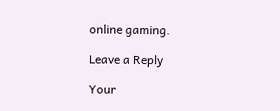online gaming.

Leave a Reply

Your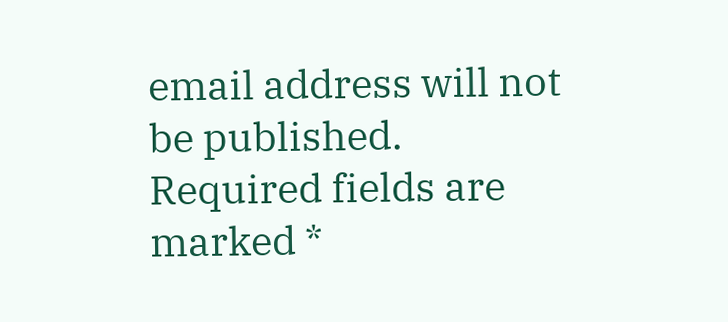email address will not be published. Required fields are marked *